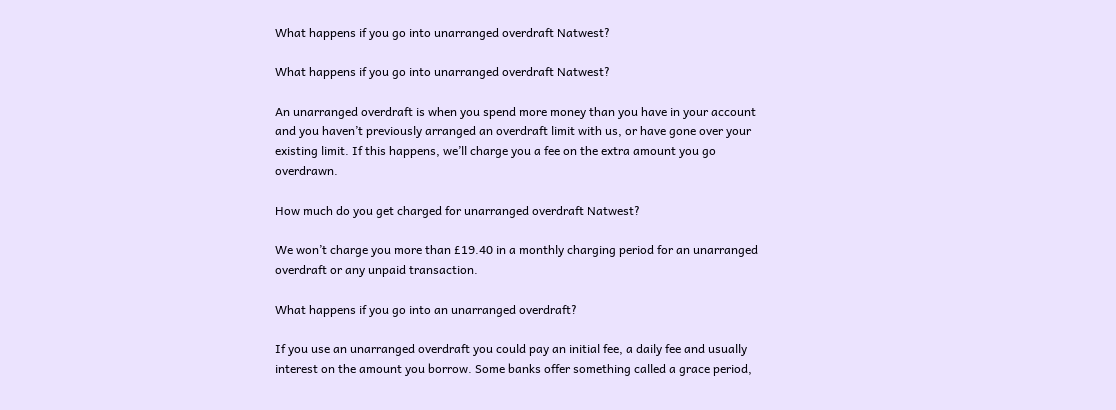What happens if you go into unarranged overdraft Natwest?

What happens if you go into unarranged overdraft Natwest?

An unarranged overdraft is when you spend more money than you have in your account and you haven’t previously arranged an overdraft limit with us, or have gone over your existing limit. If this happens, we’ll charge you a fee on the extra amount you go overdrawn.

How much do you get charged for unarranged overdraft Natwest?

We won’t charge you more than £19.40 in a monthly charging period for an unarranged overdraft or any unpaid transaction.

What happens if you go into an unarranged overdraft?

If you use an unarranged overdraft you could pay an initial fee, a daily fee and usually interest on the amount you borrow. Some banks offer something called a grace period,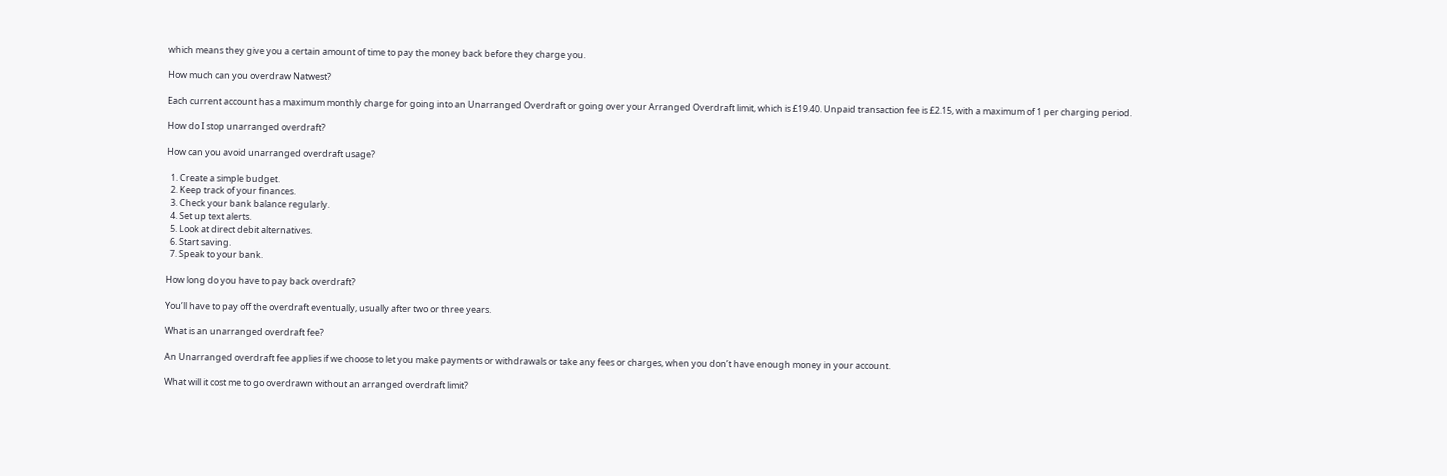which means they give you a certain amount of time to pay the money back before they charge you.

How much can you overdraw Natwest?

Each current account has a maximum monthly charge for going into an Unarranged Overdraft or going over your Arranged Overdraft limit, which is £19.40. Unpaid transaction fee is £2.15, with a maximum of 1 per charging period.

How do I stop unarranged overdraft?

How can you avoid unarranged overdraft usage?

  1. Create a simple budget.
  2. Keep track of your finances.
  3. Check your bank balance regularly.
  4. Set up text alerts.
  5. Look at direct debit alternatives.
  6. Start saving.
  7. Speak to your bank.

How long do you have to pay back overdraft?

You’ll have to pay off the overdraft eventually, usually after two or three years.

What is an unarranged overdraft fee?

An Unarranged overdraft fee applies if we choose to let you make payments or withdrawals or take any fees or charges, when you don’t have enough money in your account.

What will it cost me to go overdrawn without an arranged overdraft limit?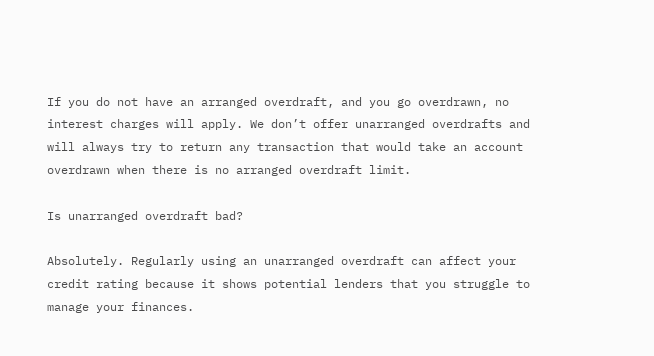If you do not have an arranged overdraft, and you go overdrawn, no interest charges will apply. We don’t offer unarranged overdrafts and will always try to return any transaction that would take an account overdrawn when there is no arranged overdraft limit.

Is unarranged overdraft bad?

Absolutely. Regularly using an unarranged overdraft can affect your credit rating because it shows potential lenders that you struggle to manage your finances.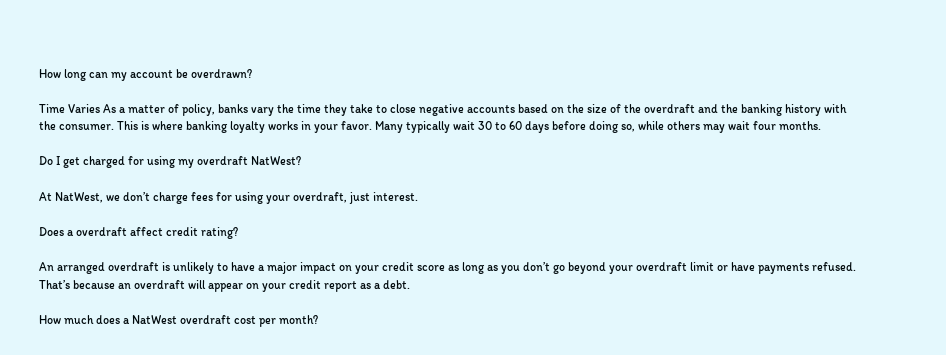How long can my account be overdrawn?

Time Varies As a matter of policy, banks vary the time they take to close negative accounts based on the size of the overdraft and the banking history with the consumer. This is where banking loyalty works in your favor. Many typically wait 30 to 60 days before doing so, while others may wait four months.

Do I get charged for using my overdraft NatWest?

At NatWest, we don’t charge fees for using your overdraft, just interest.

Does a overdraft affect credit rating?

An arranged overdraft is unlikely to have a major impact on your credit score as long as you don’t go beyond your overdraft limit or have payments refused. That’s because an overdraft will appear on your credit report as a debt.

How much does a NatWest overdraft cost per month?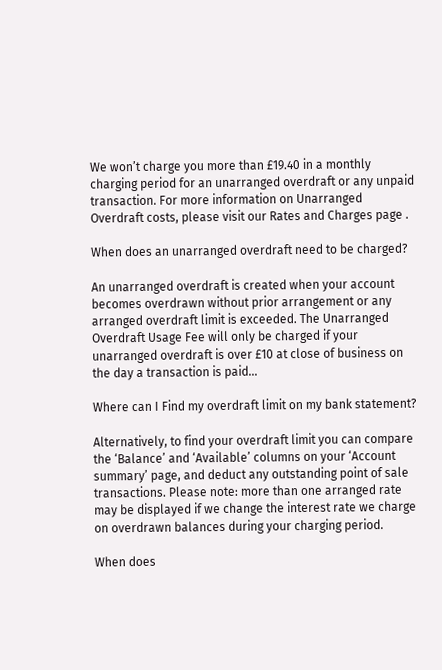We won’t charge you more than £19.40 in a monthly charging period for an unarranged overdraft or any unpaid transaction. For more information on Unarranged Overdraft costs, please visit our Rates and Charges page .

When does an unarranged overdraft need to be charged?

An unarranged overdraft is created when your account becomes overdrawn without prior arrangement or any arranged overdraft limit is exceeded. The Unarranged Overdraft Usage Fee will only be charged if your unarranged overdraft is over £10 at close of business on the day a transaction is paid…

Where can I Find my overdraft limit on my bank statement?

Alternatively, to find your overdraft limit you can compare the ‘Balance’ and ‘Available’ columns on your ‘Account summary’ page, and deduct any outstanding point of sale transactions. Please note: more than one arranged rate may be displayed if we change the interest rate we charge on overdrawn balances during your charging period.

When does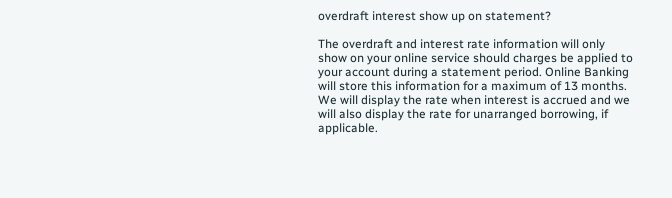overdraft interest show up on statement?

The overdraft and interest rate information will only show on your online service should charges be applied to your account during a statement period. Online Banking will store this information for a maximum of 13 months. We will display the rate when interest is accrued and we will also display the rate for unarranged borrowing, if applicable.